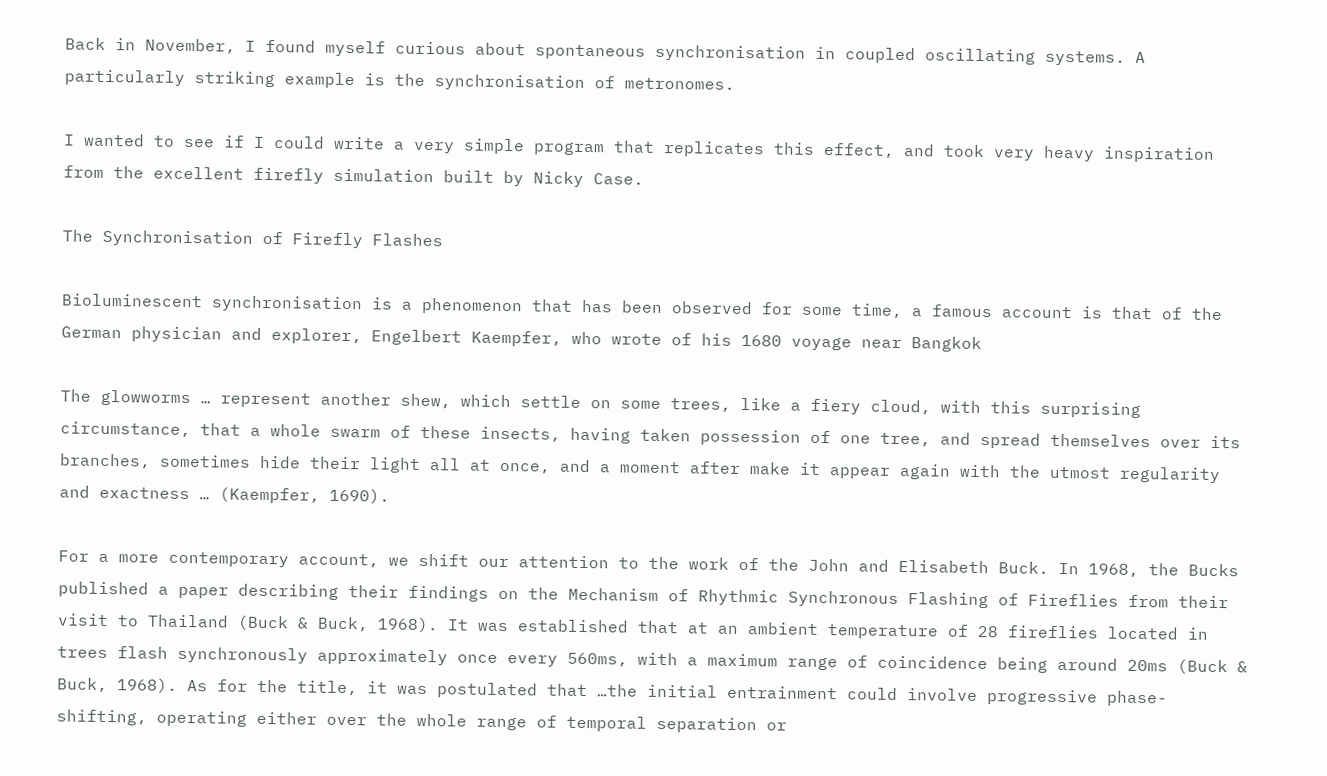Back in November, I found myself curious about spontaneous synchronisation in coupled oscillating systems. A particularly striking example is the synchronisation of metronomes.

I wanted to see if I could write a very simple program that replicates this effect, and took very heavy inspiration from the excellent firefly simulation built by Nicky Case.

The Synchronisation of Firefly Flashes

Bioluminescent synchronisation is a phenomenon that has been observed for some time, a famous account is that of the German physician and explorer, Engelbert Kaempfer, who wrote of his 1680 voyage near Bangkok

The glowworms … represent another shew, which settle on some trees, like a fiery cloud, with this surprising circumstance, that a whole swarm of these insects, having taken possession of one tree, and spread themselves over its branches, sometimes hide their light all at once, and a moment after make it appear again with the utmost regularity and exactness … (Kaempfer, 1690).

For a more contemporary account, we shift our attention to the work of the John and Elisabeth Buck. In 1968, the Bucks published a paper describing their findings on the Mechanism of Rhythmic Synchronous Flashing of Fireflies from their visit to Thailand (Buck & Buck, 1968). It was established that at an ambient temperature of 28 fireflies located in trees flash synchronously approximately once every 560ms, with a maximum range of coincidence being around 20ms (Buck & Buck, 1968). As for the title, it was postulated that …the initial entrainment could involve progressive phase-shifting, operating either over the whole range of temporal separation or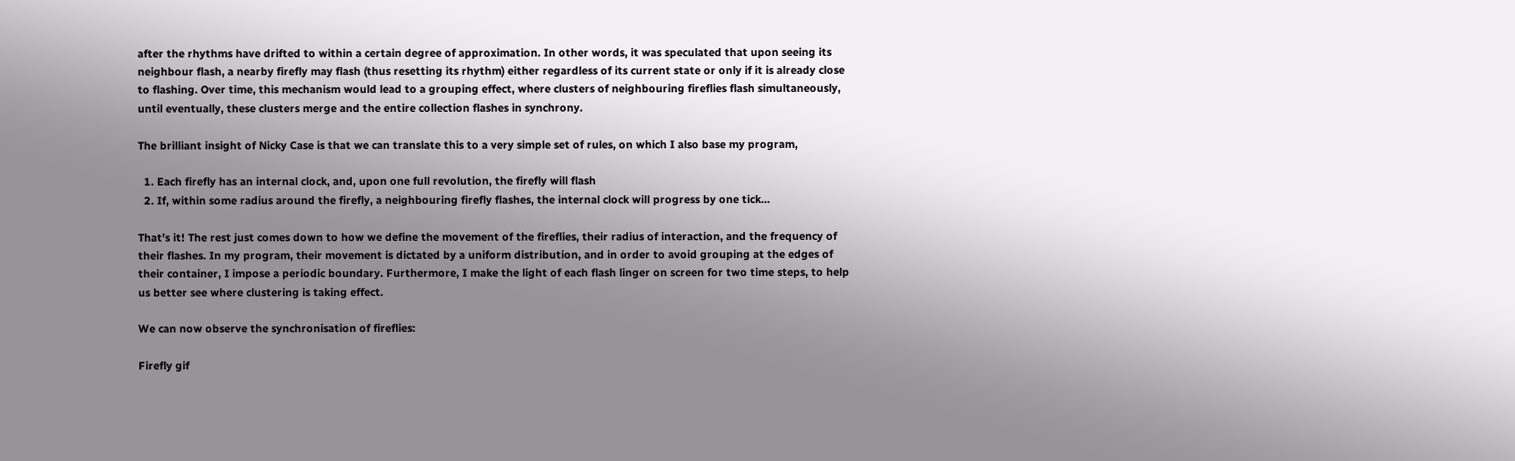after the rhythms have drifted to within a certain degree of approximation. In other words, it was speculated that upon seeing its neighbour flash, a nearby firefly may flash (thus resetting its rhythm) either regardless of its current state or only if it is already close to flashing. Over time, this mechanism would lead to a grouping effect, where clusters of neighbouring fireflies flash simultaneously, until eventually, these clusters merge and the entire collection flashes in synchrony.

The brilliant insight of Nicky Case is that we can translate this to a very simple set of rules, on which I also base my program,

  1. Each firefly has an internal clock, and, upon one full revolution, the firefly will flash
  2. If, within some radius around the firefly, a neighbouring firefly flashes, the internal clock will progress by one tick...

That’s it! The rest just comes down to how we define the movement of the fireflies, their radius of interaction, and the frequency of their flashes. In my program, their movement is dictated by a uniform distribution, and in order to avoid grouping at the edges of their container, I impose a periodic boundary. Furthermore, I make the light of each flash linger on screen for two time steps, to help us better see where clustering is taking effect.

We can now observe the synchronisation of fireflies:

Firefly gif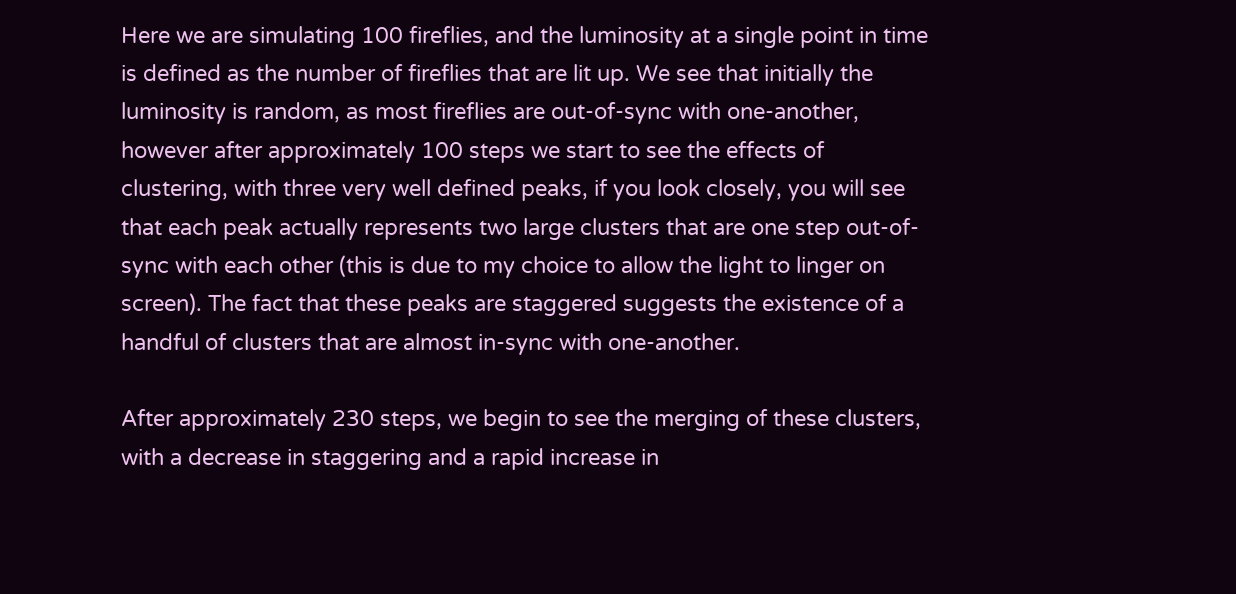Here we are simulating 100 fireflies, and the luminosity at a single point in time is defined as the number of fireflies that are lit up. We see that initially the luminosity is random, as most fireflies are out-of-sync with one-another, however after approximately 100 steps we start to see the effects of clustering, with three very well defined peaks, if you look closely, you will see that each peak actually represents two large clusters that are one step out-of-sync with each other (this is due to my choice to allow the light to linger on screen). The fact that these peaks are staggered suggests the existence of a handful of clusters that are almost in-sync with one-another.

After approximately 230 steps, we begin to see the merging of these clusters, with a decrease in staggering and a rapid increase in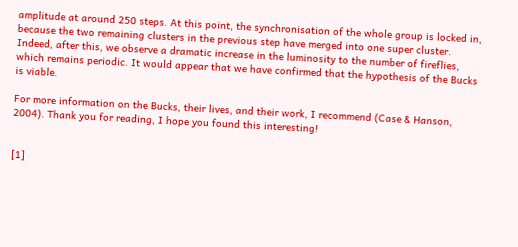amplitude at around 250 steps. At this point, the synchronisation of the whole group is locked in, because the two remaining clusters in the previous step have merged into one super cluster. Indeed, after this, we observe a dramatic increase in the luminosity to the number of fireflies, which remains periodic. It would appear that we have confirmed that the hypothesis of the Bucks is viable.

For more information on the Bucks, their lives, and their work, I recommend (Case & Hanson, 2004). Thank you for reading, I hope you found this interesting!


[1]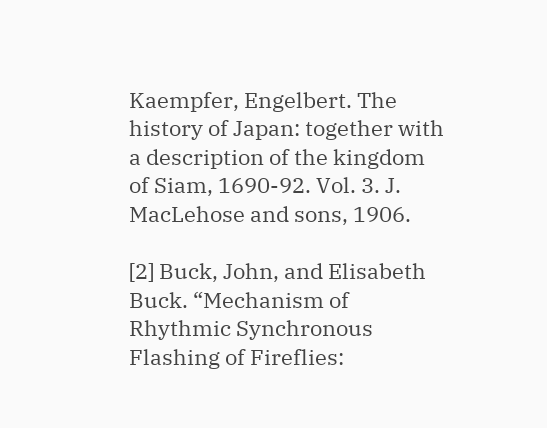Kaempfer, Engelbert. The history of Japan: together with a description of the kingdom of Siam, 1690-92. Vol. 3. J. MacLehose and sons, 1906.

[2] Buck, John, and Elisabeth Buck. “Mechanism of Rhythmic Synchronous Flashing of Fireflies: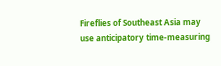Fireflies of Southeast Asia may use anticipatory time-measuring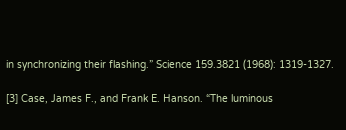in synchronizing their flashing.” Science 159.3821 (1968): 1319-1327.

[3] Case, James F., and Frank E. Hanson. “The luminous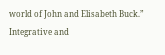world of John and Elisabeth Buck.” Integrative and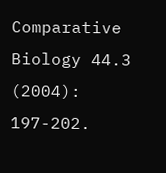Comparative Biology 44.3 (2004): 197-202.